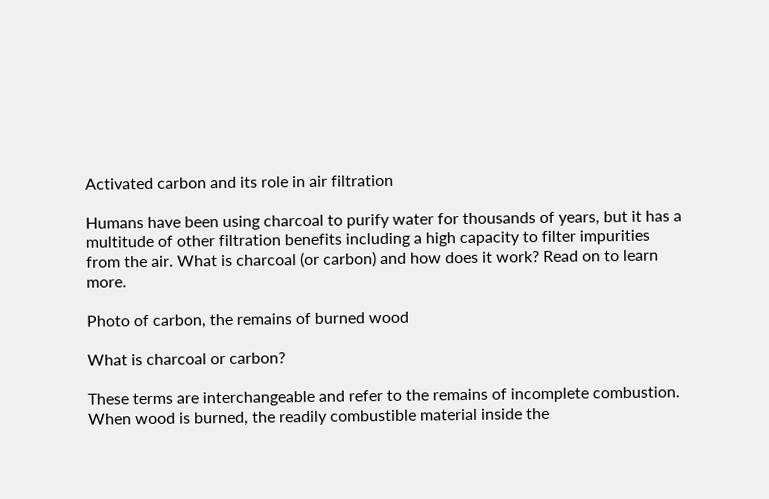Activated carbon and its role in air filtration

Humans have been using charcoal to purify water for thousands of years, but it has a multitude of other filtration benefits including a high capacity to filter impurities from the air. What is charcoal (or carbon) and how does it work? Read on to learn more.

Photo of carbon, the remains of burned wood

What is charcoal or carbon?

These terms are interchangeable and refer to the remains of incomplete combustion. When wood is burned, the readily combustible material inside the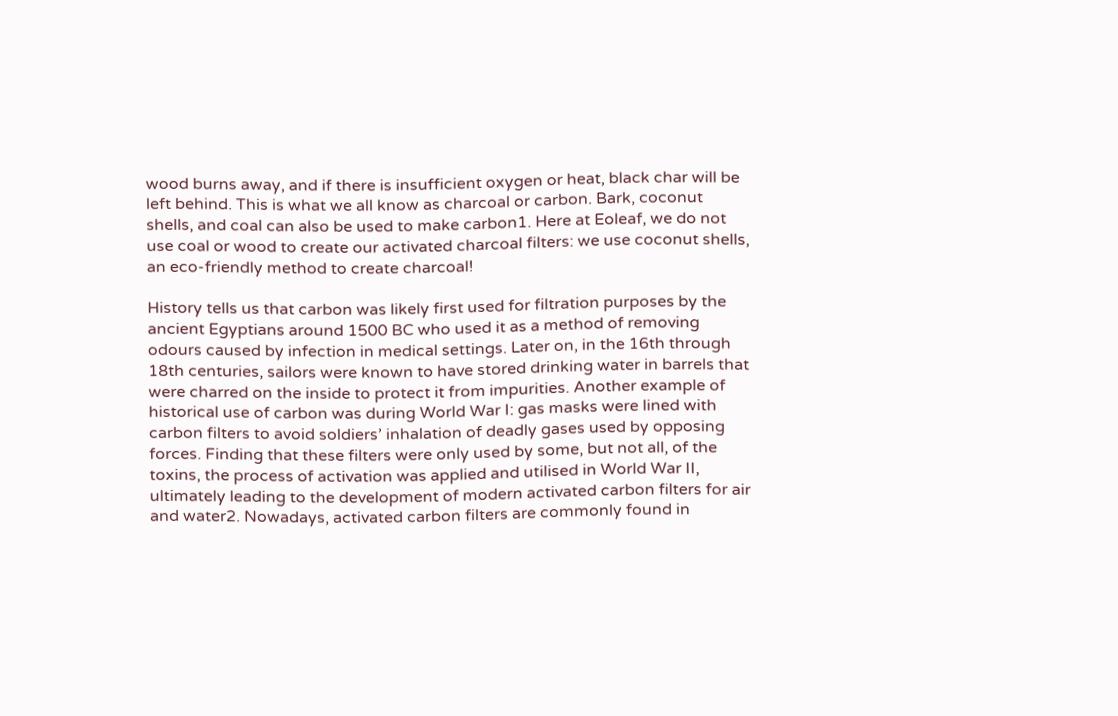wood burns away, and if there is insufficient oxygen or heat, black char will be left behind. This is what we all know as charcoal or carbon. Bark, coconut shells, and coal can also be used to make carbon1. Here at Eoleaf, we do not use coal or wood to create our activated charcoal filters: we use coconut shells, an eco-friendly method to create charcoal!

History tells us that carbon was likely first used for filtration purposes by the ancient Egyptians around 1500 BC who used it as a method of removing odours caused by infection in medical settings. Later on, in the 16th through 18th centuries, sailors were known to have stored drinking water in barrels that were charred on the inside to protect it from impurities. Another example of historical use of carbon was during World War I: gas masks were lined with carbon filters to avoid soldiers’ inhalation of deadly gases used by opposing forces. Finding that these filters were only used by some, but not all, of the toxins, the process of activation was applied and utilised in World War II, ultimately leading to the development of modern activated carbon filters for air and water2. Nowadays, activated carbon filters are commonly found in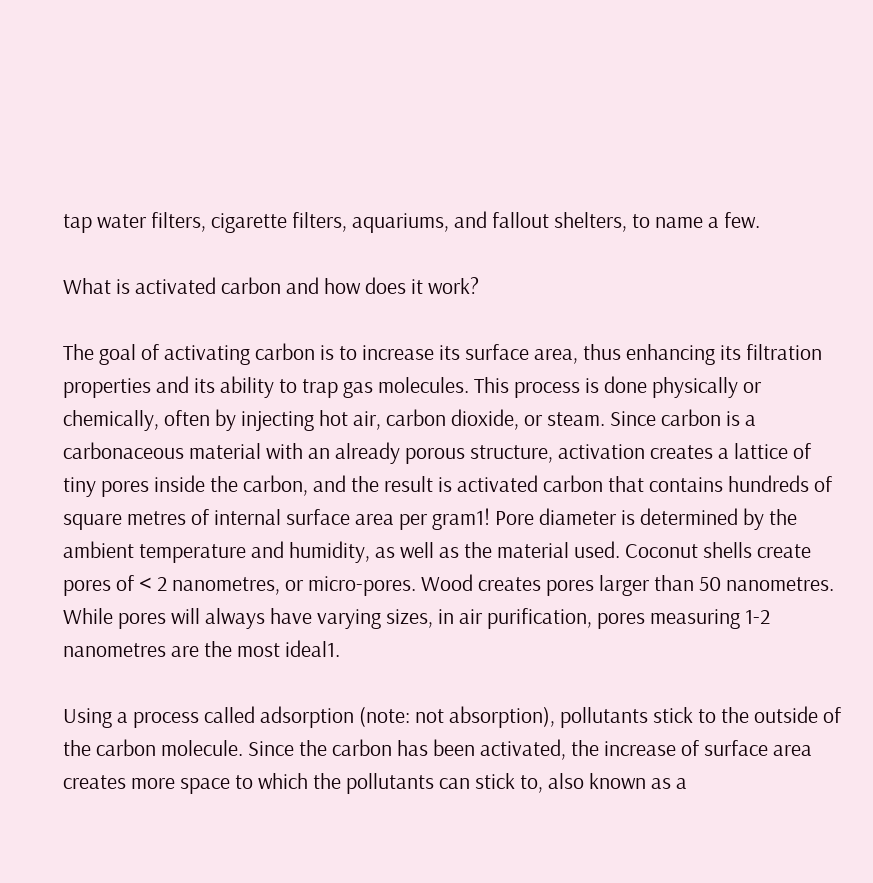tap water filters, cigarette filters, aquariums, and fallout shelters, to name a few.

What is activated carbon and how does it work?

The goal of activating carbon is to increase its surface area, thus enhancing its filtration properties and its ability to trap gas molecules. This process is done physically or chemically, often by injecting hot air, carbon dioxide, or steam. Since carbon is a carbonaceous material with an already porous structure, activation creates a lattice of tiny pores inside the carbon, and the result is activated carbon that contains hundreds of square metres of internal surface area per gram1! Pore diameter is determined by the ambient temperature and humidity, as well as the material used. Coconut shells create pores of < 2 nanometres, or micro-pores. Wood creates pores larger than 50 nanometres. While pores will always have varying sizes, in air purification, pores measuring 1-2 nanometres are the most ideal1.

Using a process called adsorption (note: not absorption), pollutants stick to the outside of the carbon molecule. Since the carbon has been activated, the increase of surface area creates more space to which the pollutants can stick to, also known as a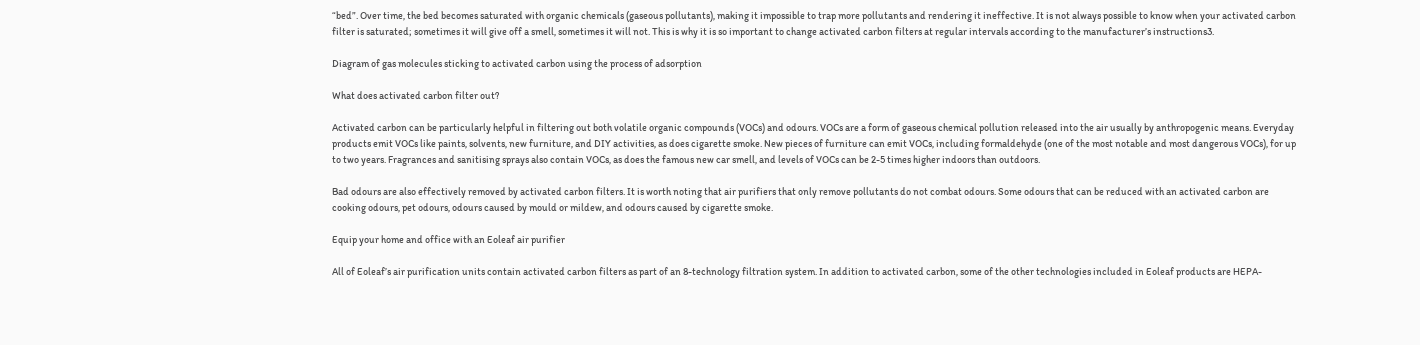“bed”. Over time, the bed becomes saturated with organic chemicals (gaseous pollutants), making it impossible to trap more pollutants and rendering it ineffective. It is not always possible to know when your activated carbon filter is saturated; sometimes it will give off a smell, sometimes it will not. This is why it is so important to change activated carbon filters at regular intervals according to the manufacturer’s instructions3.

Diagram of gas molecules sticking to activated carbon using the process of adsorption

What does activated carbon filter out?

Activated carbon can be particularly helpful in filtering out both volatile organic compounds (VOCs) and odours. VOCs are a form of gaseous chemical pollution released into the air usually by anthropogenic means. Everyday products emit VOCs like paints, solvents, new furniture, and DIY activities, as does cigarette smoke. New pieces of furniture can emit VOCs, including formaldehyde (one of the most notable and most dangerous VOCs), for up to two years. Fragrances and sanitising sprays also contain VOCs, as does the famous new car smell, and levels of VOCs can be 2-5 times higher indoors than outdoors.

Bad odours are also effectively removed by activated carbon filters. It is worth noting that air purifiers that only remove pollutants do not combat odours. Some odours that can be reduced with an activated carbon are cooking odours, pet odours, odours caused by mould or mildew, and odours caused by cigarette smoke.

Equip your home and office with an Eoleaf air purifier

All of Eoleaf’s air purification units contain activated carbon filters as part of an 8-technology filtration system. In addition to activated carbon, some of the other technologies included in Eoleaf products are HEPA-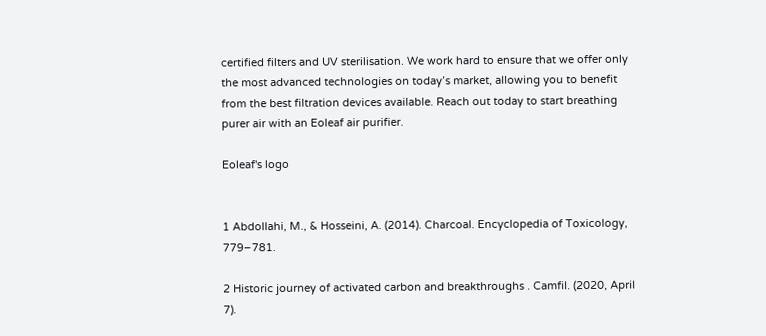certified filters and UV sterilisation. We work hard to ensure that we offer only the most advanced technologies on today’s market, allowing you to benefit from the best filtration devices available. Reach out today to start breathing purer air with an Eoleaf air purifier.

Eoleaf's logo


1 Abdollahi, M., & Hosseini, A. (2014). Charcoal. Encyclopedia of Toxicology, 779–781.

2 Historic journey of activated carbon and breakthroughs . Camfil. (2020, April 7).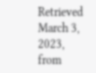Retrieved March 3, 2023, from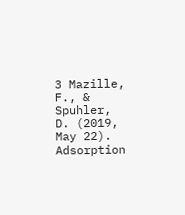3 Mazille, F., & Spuhler, D. (2019, May 22). Adsorption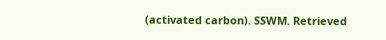(activated carbon). SSWM. Retrieved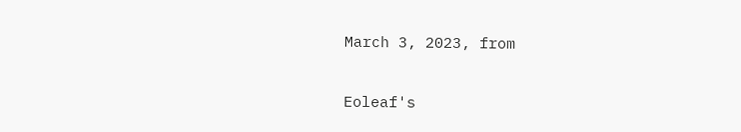March 3, 2023, from

Eoleaf's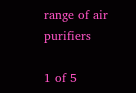range of air purifiers

1 of 5